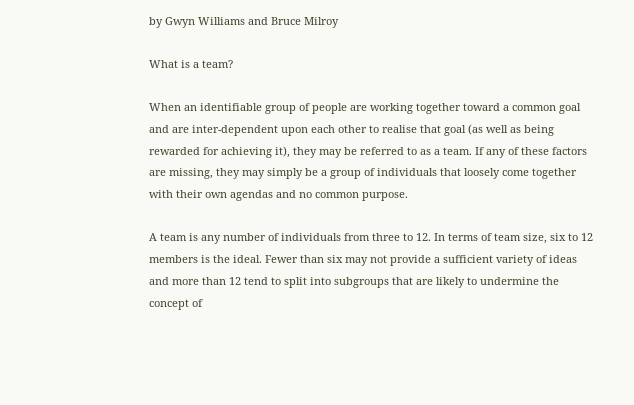by Gwyn Williams and Bruce Milroy

What is a team?

When an identifiable group of people are working together toward a common goal and are inter-dependent upon each other to realise that goal (as well as being rewarded for achieving it), they may be referred to as a team. If any of these factors are missing, they may simply be a group of individuals that loosely come together with their own agendas and no common purpose.

A team is any number of individuals from three to 12. In terms of team size, six to 12 members is the ideal. Fewer than six may not provide a sufficient variety of ideas and more than 12 tend to split into subgroups that are likely to undermine the concept of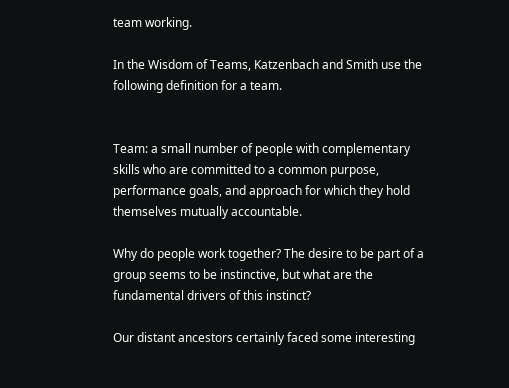team working.

In the Wisdom of Teams, Katzenbach and Smith use the following definition for a team.


Team: a small number of people with complementary skills who are committed to a common purpose, performance goals, and approach for which they hold themselves mutually accountable.

Why do people work together? The desire to be part of a group seems to be instinctive, but what are the fundamental drivers of this instinct?

Our distant ancestors certainly faced some interesting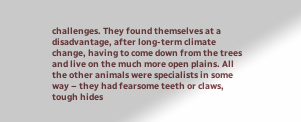challenges. They found themselves at a disadvantage, after long-term climate change, having to come down from the trees and live on the much more open plains. All the other animals were specialists in some way – they had fearsome teeth or claws, tough hides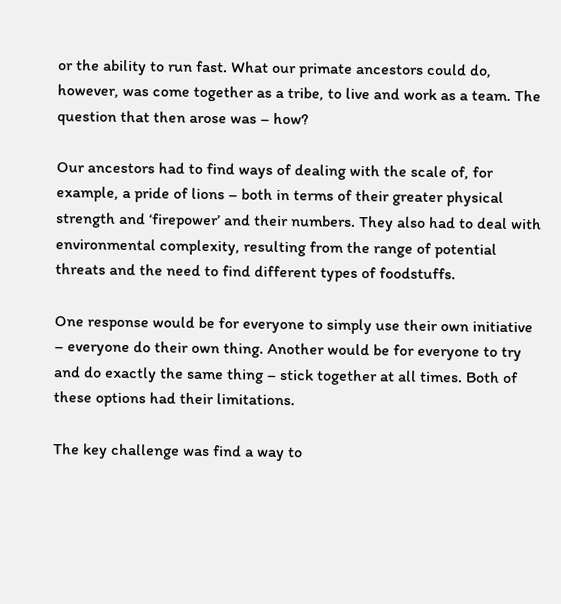or the ability to run fast. What our primate ancestors could do, however, was come together as a tribe, to live and work as a team. The question that then arose was – how?

Our ancestors had to find ways of dealing with the scale of, for example, a pride of lions – both in terms of their greater physical strength and ‘firepower’ and their numbers. They also had to deal with environmental complexity, resulting from the range of potential threats and the need to find different types of foodstuffs.

One response would be for everyone to simply use their own initiative – everyone do their own thing. Another would be for everyone to try and do exactly the same thing – stick together at all times. Both of these options had their limitations.

The key challenge was find a way to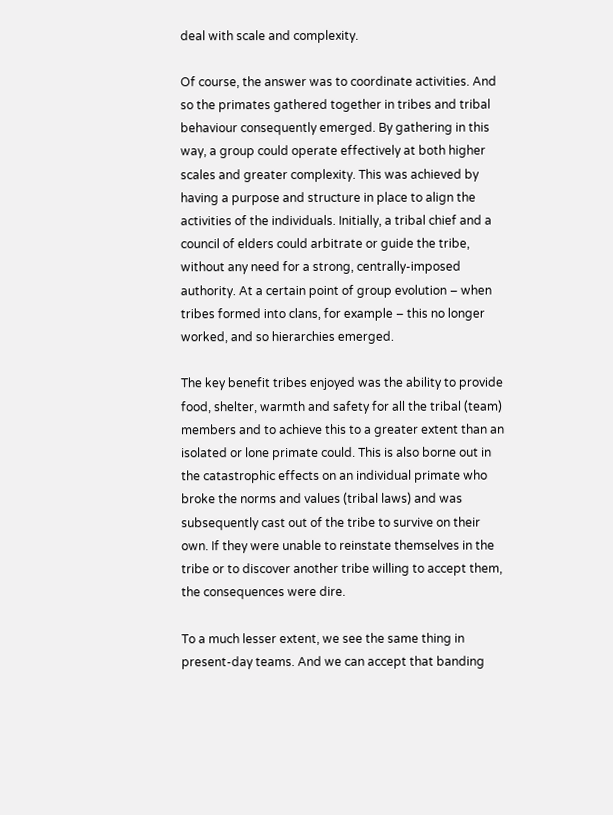deal with scale and complexity.

Of course, the answer was to coordinate activities. And so the primates gathered together in tribes and tribal behaviour consequently emerged. By gathering in this way, a group could operate effectively at both higher scales and greater complexity. This was achieved by having a purpose and structure in place to align the activities of the individuals. Initially, a tribal chief and a council of elders could arbitrate or guide the tribe, without any need for a strong, centrally-imposed authority. At a certain point of group evolution – when tribes formed into clans, for example – this no longer worked, and so hierarchies emerged.

The key benefit tribes enjoyed was the ability to provide food, shelter, warmth and safety for all the tribal (team) members and to achieve this to a greater extent than an isolated or lone primate could. This is also borne out in the catastrophic effects on an individual primate who broke the norms and values (tribal laws) and was subsequently cast out of the tribe to survive on their own. If they were unable to reinstate themselves in the tribe or to discover another tribe willing to accept them, the consequences were dire.

To a much lesser extent, we see the same thing in present-day teams. And we can accept that banding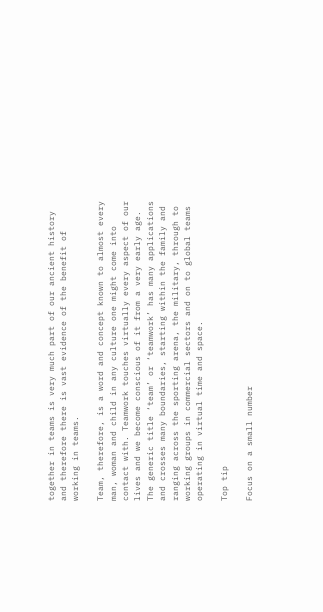together in teams is very much part of our ancient history and therefore there is vast evidence of the benefit of working in teams.

Team, therefore, is a word and concept known to almost every man, woman and child in any culture one might come into contact with. Teamwork touches virtually every aspect of our lives and we become conscious of it from a very early age. The generic title ‘team’ or ‘teamwork’ has many applications and crosses many boundaries, starting within the family and ranging across the sporting arena, the military, through to working groups in commercial sectors and on to global teams operating in virtual time and space.

Top tip

Focus on a small number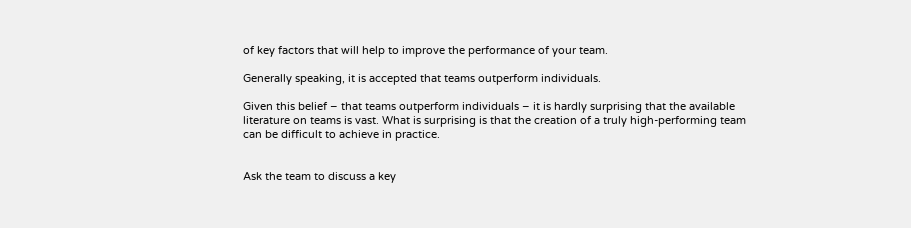of key factors that will help to improve the performance of your team.

Generally speaking, it is accepted that teams outperform individuals.

Given this belief – that teams outperform individuals – it is hardly surprising that the available literature on teams is vast. What is surprising is that the creation of a truly high-performing team can be difficult to achieve in practice.


Ask the team to discuss a key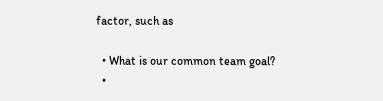factor, such as

  • What is our common team goal?
  •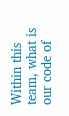Within this team, what is our code of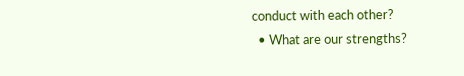conduct with each other?
  • What are our strengths?